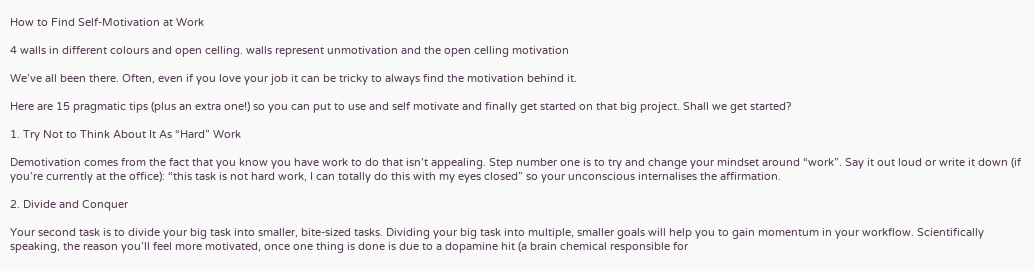How to Find Self-Motivation at Work

4 walls in different colours and open celling. walls represent unmotivation and the open celling motivation

We’ve all been there. Often, even if you love your job it can be tricky to always find the motivation behind it.

Here are 15 pragmatic tips (plus an extra one!) so you can put to use and self motivate and finally get started on that big project. Shall we get started?

1. Try Not to Think About It As “Hard” Work

Demotivation comes from the fact that you know you have work to do that isn’t appealing. Step number one is to try and change your mindset around “work”. Say it out loud or write it down (if you’re currently at the office): “this task is not hard work, I can totally do this with my eyes closed” so your unconscious internalises the affirmation.

2. Divide and Conquer

Your second task is to divide your big task into smaller, bite-sized tasks. Dividing your big task into multiple, smaller goals will help you to gain momentum in your workflow. Scientifically speaking, the reason you’ll feel more motivated, once one thing is done is due to a dopamine hit (a brain chemical responsible for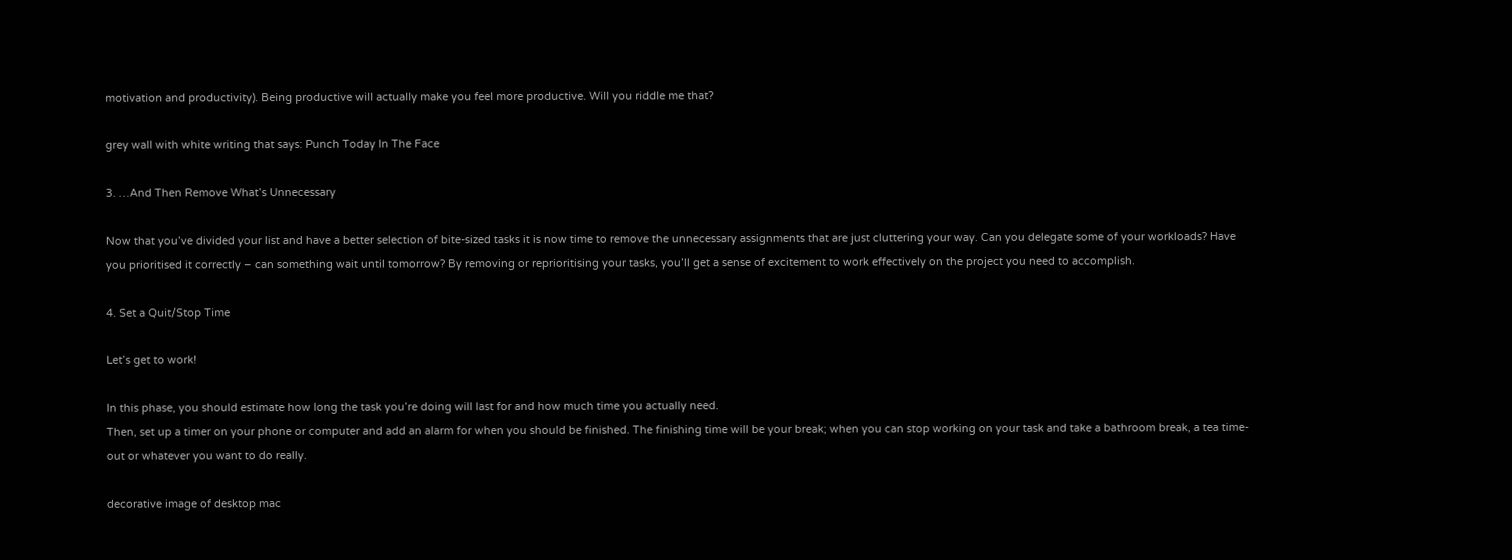motivation and productivity). Being productive will actually make you feel more productive. Will you riddle me that?

grey wall with white writing that says: Punch Today In The Face

3. …And Then Remove What’s Unnecessary

Now that you’ve divided your list and have a better selection of bite-sized tasks it is now time to remove the unnecessary assignments that are just cluttering your way. Can you delegate some of your workloads? Have you prioritised it correctly – can something wait until tomorrow? By removing or reprioritising your tasks, you’ll get a sense of excitement to work effectively on the project you need to accomplish.

4. Set a Quit/Stop Time

Let’s get to work!

In this phase, you should estimate how long the task you’re doing will last for and how much time you actually need.
Then, set up a timer on your phone or computer and add an alarm for when you should be finished. The finishing time will be your break; when you can stop working on your task and take a bathroom break, a tea time-out or whatever you want to do really.

decorative image of desktop mac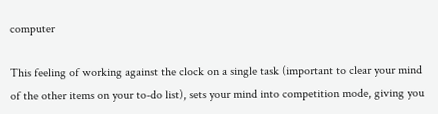computer

This feeling of working against the clock on a single task (important to clear your mind of the other items on your to-do list), sets your mind into competition mode, giving you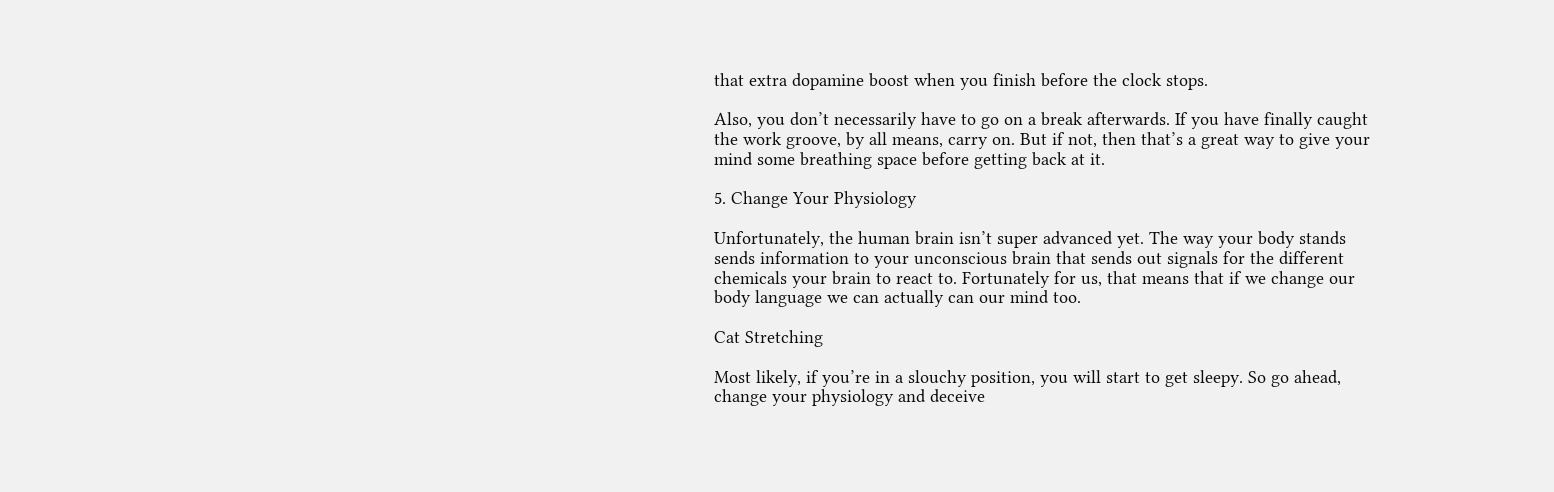that extra dopamine boost when you finish before the clock stops.

Also, you don’t necessarily have to go on a break afterwards. If you have finally caught the work groove, by all means, carry on. But if not, then that’s a great way to give your mind some breathing space before getting back at it.

5. Change Your Physiology

Unfortunately, the human brain isn’t super advanced yet. The way your body stands sends information to your unconscious brain that sends out signals for the different chemicals your brain to react to. Fortunately for us, that means that if we change our body language we can actually can our mind too.

Cat Stretching

Most likely, if you’re in a slouchy position, you will start to get sleepy. So go ahead, change your physiology and deceive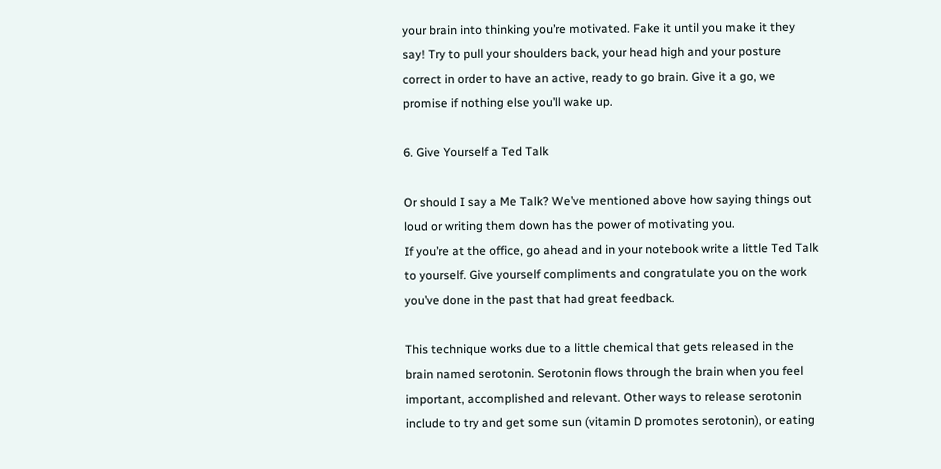your brain into thinking you’re motivated. Fake it until you make it they say! Try to pull your shoulders back, your head high and your posture correct in order to have an active, ready to go brain. Give it a go, we promise if nothing else you’ll wake up.

6. Give Yourself a Ted Talk

Or should I say a Me Talk? We’ve mentioned above how saying things out loud or writing them down has the power of motivating you.
If you’re at the office, go ahead and in your notebook write a little Ted Talk to yourself. Give yourself compliments and congratulate you on the work you’ve done in the past that had great feedback.

This technique works due to a little chemical that gets released in the brain named serotonin. Serotonin flows through the brain when you feel important, accomplished and relevant. Other ways to release serotonin include to try and get some sun (vitamin D promotes serotonin), or eating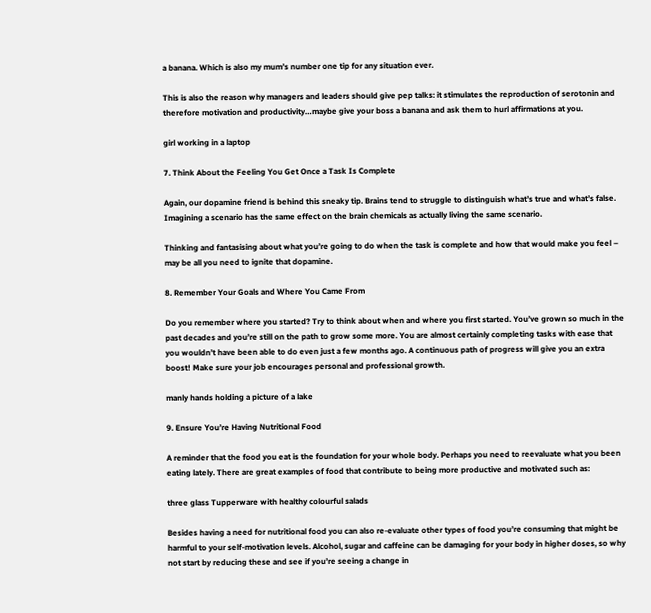a banana. Which is also my mum’s number one tip for any situation ever.

This is also the reason why managers and leaders should give pep talks: it stimulates the reproduction of serotonin and therefore motivation and productivity…maybe give your boss a banana and ask them to hurl affirmations at you.

girl working in a laptop

7. Think About the Feeling You Get Once a Task Is Complete

Again, our dopamine friend is behind this sneaky tip. Brains tend to struggle to distinguish what’s true and what’s false. Imagining a scenario has the same effect on the brain chemicals as actually living the same scenario.

Thinking and fantasising about what you’re going to do when the task is complete and how that would make you feel – may be all you need to ignite that dopamine.

8. Remember Your Goals and Where You Came From

Do you remember where you started? Try to think about when and where you first started. You’ve grown so much in the past decades and you’re still on the path to grow some more. You are almost certainly completing tasks with ease that you wouldn’t have been able to do even just a few months ago. A continuous path of progress will give you an extra boost! Make sure your job encourages personal and professional growth.

manly hands holding a picture of a lake

9. Ensure You’re Having Nutritional Food

A reminder that the food you eat is the foundation for your whole body. Perhaps you need to reevaluate what you been eating lately. There are great examples of food that contribute to being more productive and motivated such as:

three glass Tupperware with healthy colourful salads

Besides having a need for nutritional food you can also re-evaluate other types of food you’re consuming that might be harmful to your self-motivation levels. Alcohol, sugar and caffeine can be damaging for your body in higher doses, so why not start by reducing these and see if you’re seeing a change in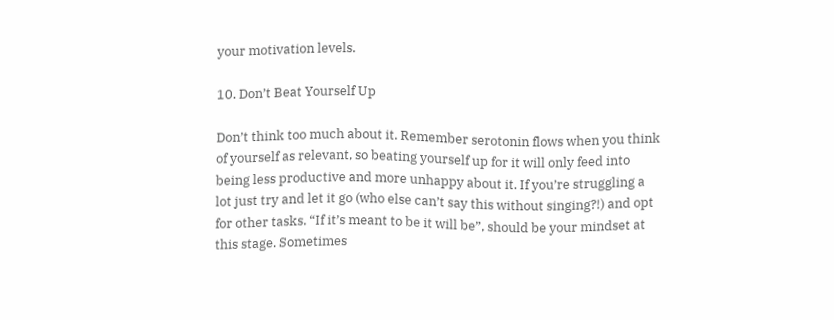your motivation levels.

10. Don’t Beat Yourself Up

Don’t think too much about it. Remember serotonin flows when you think of yourself as relevant, so beating yourself up for it will only feed into being less productive and more unhappy about it. If you’re struggling a lot just try and let it go (who else can’t say this without singing?!) and opt for other tasks. “If it’s meant to be it will be”, should be your mindset at this stage. Sometimes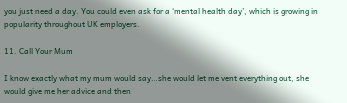you just need a day. You could even ask for a ‘mental health day’, which is growing in popularity throughout UK employers.

11. Call Your Mum

I know exactly what my mum would say…she would let me vent everything out, she would give me her advice and then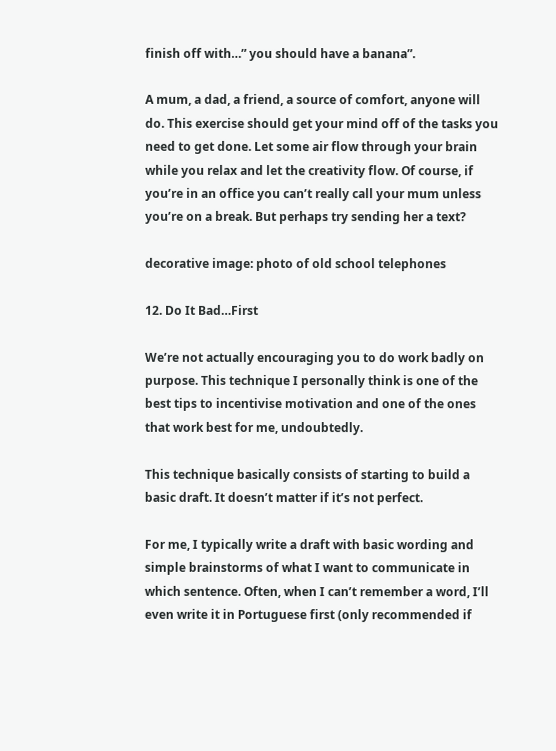finish off with…” you should have a banana”.

A mum, a dad, a friend, a source of comfort, anyone will do. This exercise should get your mind off of the tasks you need to get done. Let some air flow through your brain while you relax and let the creativity flow. Of course, if you’re in an office you can’t really call your mum unless you’re on a break. But perhaps try sending her a text?

decorative image: photo of old school telephones

12. Do It Bad…First

We’re not actually encouraging you to do work badly on purpose. This technique I personally think is one of the best tips to incentivise motivation and one of the ones that work best for me, undoubtedly.

This technique basically consists of starting to build a basic draft. It doesn’t matter if it’s not perfect.

For me, I typically write a draft with basic wording and simple brainstorms of what I want to communicate in which sentence. Often, when I can’t remember a word, I’ll even write it in Portuguese first (only recommended if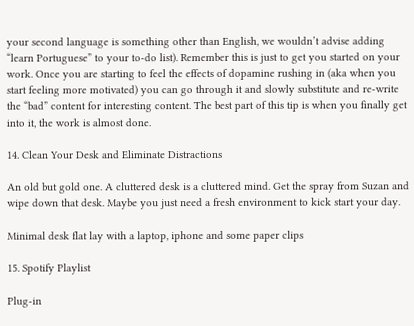your second language is something other than English, we wouldn’t advise adding “learn Portuguese” to your to-do list). Remember this is just to get you started on your work. Once you are starting to feel the effects of dopamine rushing in (aka when you start feeling more motivated) you can go through it and slowly substitute and re-write the “bad” content for interesting content. The best part of this tip is when you finally get into it, the work is almost done.

14. Clean Your Desk and Eliminate Distractions

An old but gold one. A cluttered desk is a cluttered mind. Get the spray from Suzan and wipe down that desk. Maybe you just need a fresh environment to kick start your day.

Minimal desk flat lay with a laptop, iphone and some paper clips

15. Spotify Playlist

Plug-in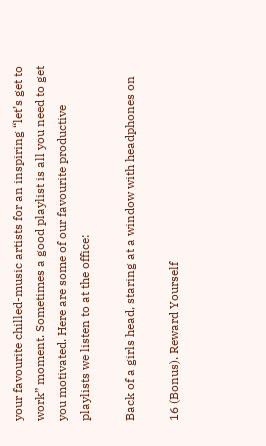your favourite chilled-music artists for an inspiring “let’s get to work” moment. Sometimes a good playlist is all you need to get you motivated. Here are some of our favourite productive playlists we listen to at the office:

Back of a girls head, staring at a window with headphones on

16 (Bonus). Reward Yourself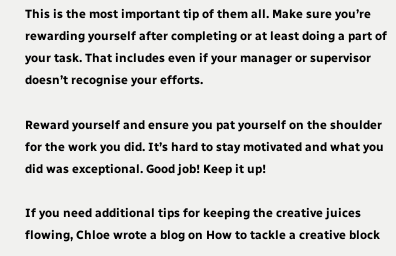This is the most important tip of them all. Make sure you’re rewarding yourself after completing or at least doing a part of your task. That includes even if your manager or supervisor doesn’t recognise your efforts.

Reward yourself and ensure you pat yourself on the shoulder for the work you did. It’s hard to stay motivated and what you did was exceptional. Good job! Keep it up!

If you need additional tips for keeping the creative juices flowing, Chloe wrote a blog on How to tackle a creative block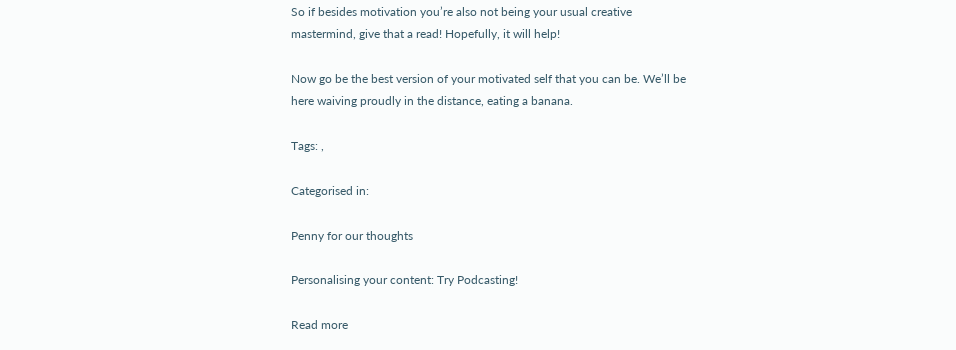So if besides motivation you’re also not being your usual creative mastermind, give that a read! Hopefully, it will help!

Now go be the best version of your motivated self that you can be. We’ll be here waiving proudly in the distance, eating a banana.

Tags: ,

Categorised in:

Penny for our thoughts

Personalising your content: Try Podcasting!

Read more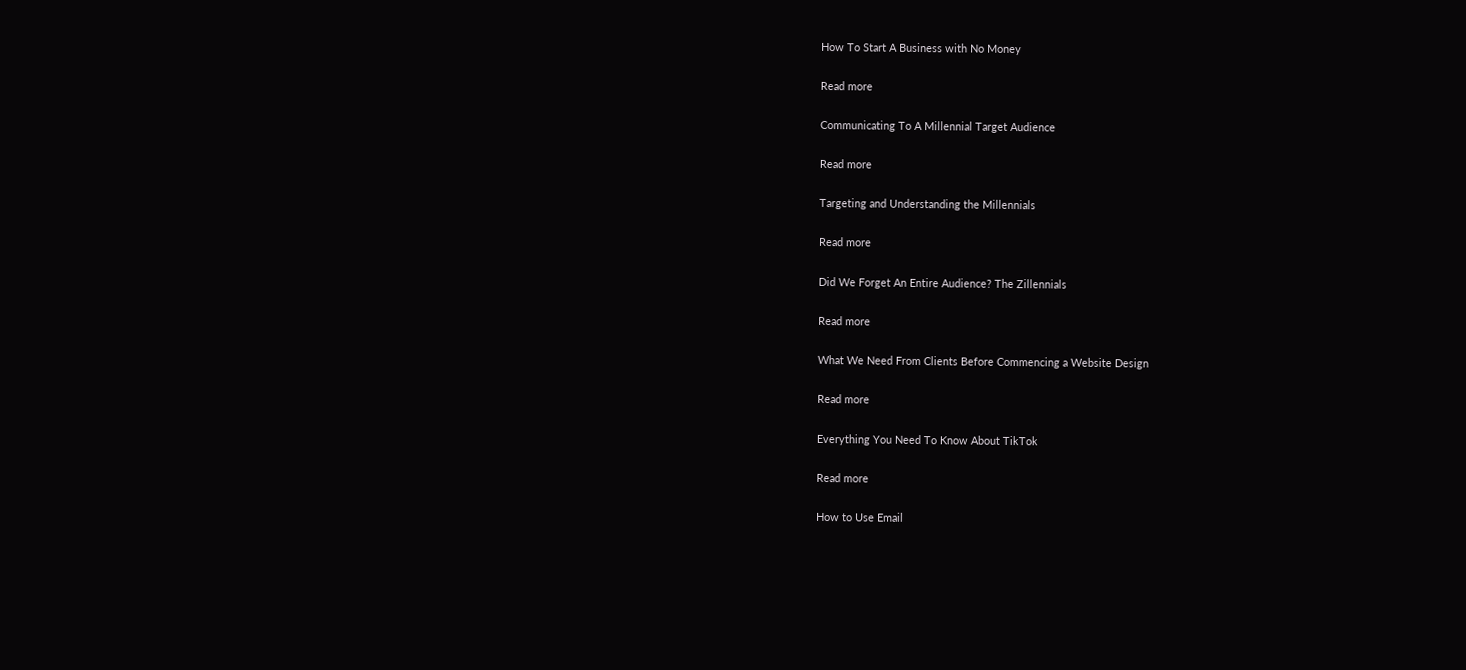How To Start A Business with No Money

Read more

Communicating To A Millennial Target Audience

Read more

Targeting and Understanding the Millennials

Read more

Did We Forget An Entire Audience? The Zillennials

Read more

What We Need From Clients Before Commencing a Website Design

Read more

Everything You Need To Know About TikTok

Read more

How to Use Email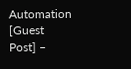Automation [Guest Post] –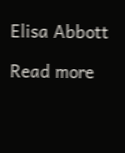Elisa Abbott

Read more